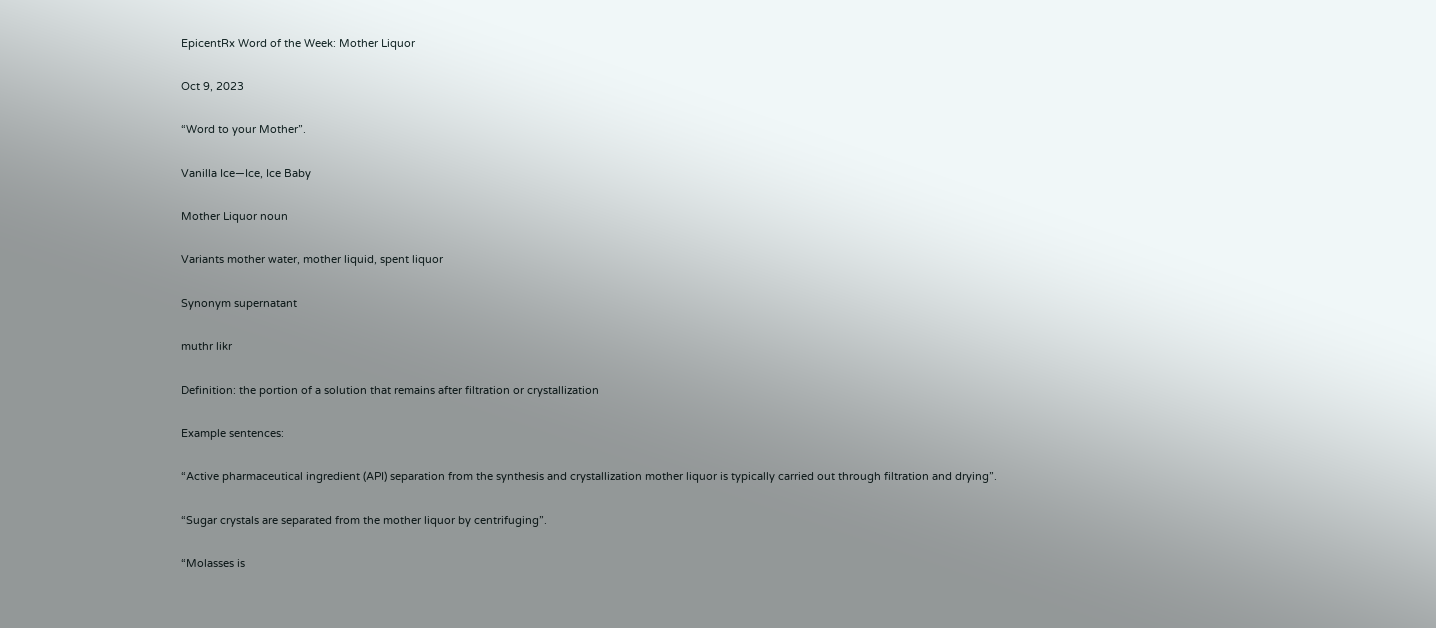EpicentRx Word of the Week: Mother Liquor

Oct 9, 2023

“Word to your Mother”.

Vanilla Ice—Ice, Ice Baby

Mother Liquor noun

Variants mother water, mother liquid, spent liquor

Synonym supernatant

muthr likr

Definition: the portion of a solution that remains after filtration or crystallization

Example sentences:

“Active pharmaceutical ingredient (API) separation from the synthesis and crystallization mother liquor is typically carried out through filtration and drying”.

“Sugar crystals are separated from the mother liquor by centrifuging”.

“Molasses is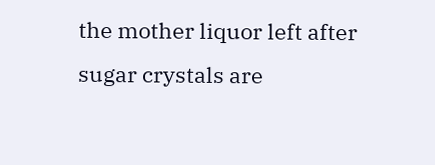the mother liquor left after sugar crystals are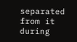separated from it during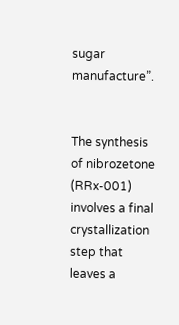sugar manufacture”.


The synthesis of nibrozetone (RRx-001) involves a final crystallization step that leaves a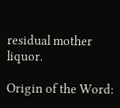residual mother liquor.

Origin of the Word: